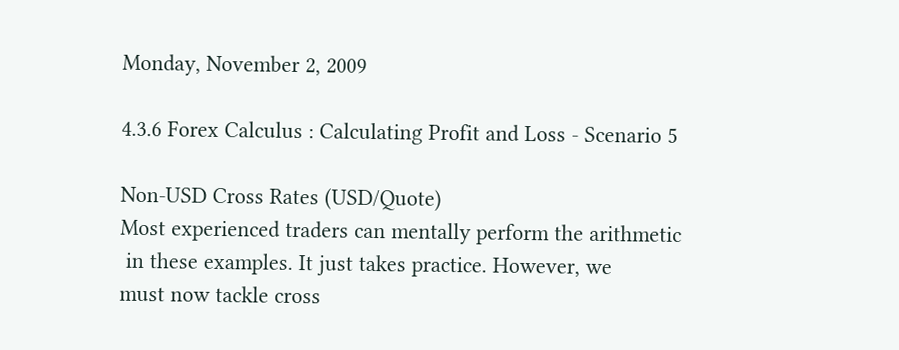Monday, November 2, 2009

4.3.6 Forex Calculus : Calculating Profit and Loss - Scenario 5

Non-USD Cross Rates (USD/Quote)
Most experienced traders can mentally perform the arithmetic
 in these examples. It just takes practice. However, we
must now tackle cross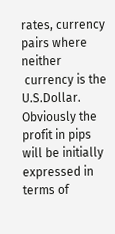rates, currency pairs where neither
 currency is the U.S.Dollar. Obviously the profit in pips
will be initially expressed in terms of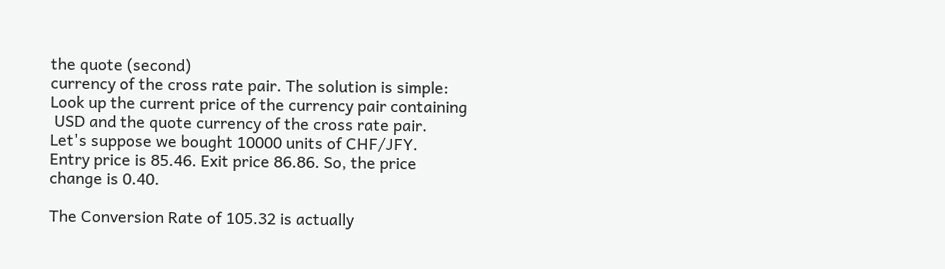the quote (second)
currency of the cross rate pair. The solution is simple:
Look up the current price of the currency pair containing
 USD and the quote currency of the cross rate pair.
Let's suppose we bought 10000 units of CHF/JFY.
Entry price is 85.46. Exit price 86.86. So, the price
change is 0.40.

The Conversion Rate of 105.32 is actually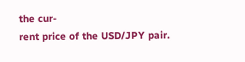the cur-
rent price of the USD/JPY pair.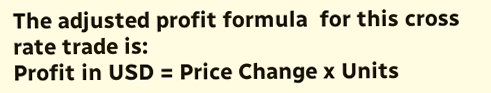The adjusted profit formula  for this cross rate trade is:
Profit in USD = Price Change x Units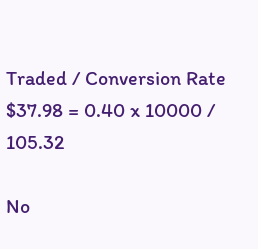Traded / Conversion Rate
$37.98 = 0.40 x 10000 / 105.32

No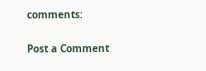comments:

Post a Comment